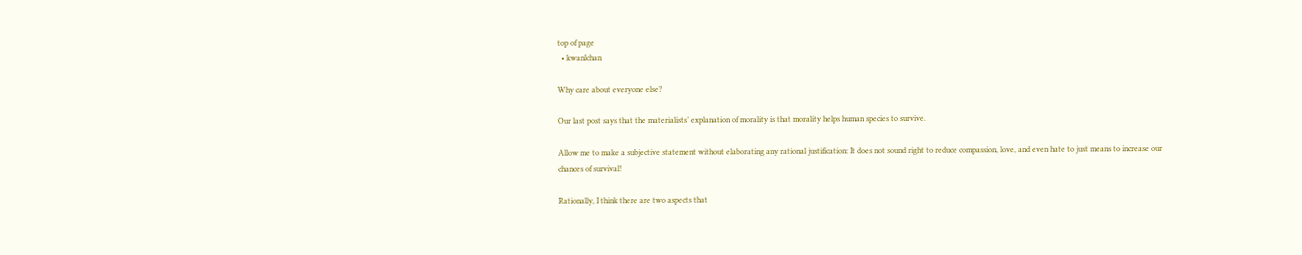top of page
  • kwanlchan

Why care about everyone else?

Our last post says that the materialists’ explanation of morality is that morality helps human species to survive.

Allow me to make a subjective statement without elaborating any rational justification: It does not sound right to reduce compassion, love, and even hate to just means to increase our chances of survival!

Rationally, I think there are two aspects that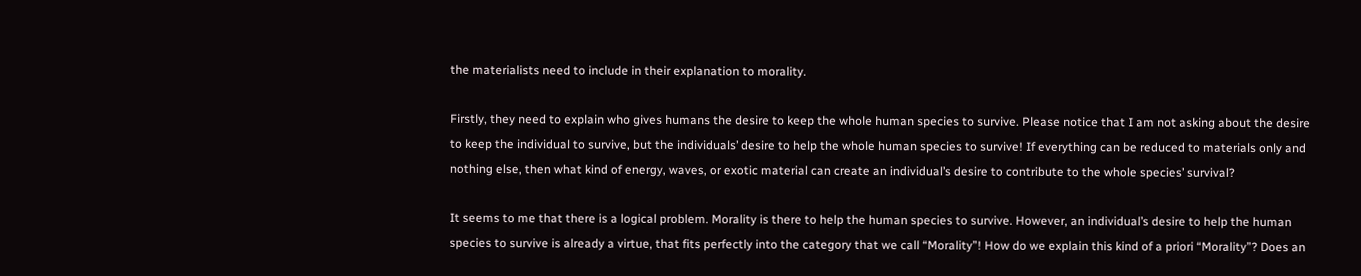the materialists need to include in their explanation to morality.

Firstly, they need to explain who gives humans the desire to keep the whole human species to survive. Please notice that I am not asking about the desire to keep the individual to survive, but the individuals’ desire to help the whole human species to survive! If everything can be reduced to materials only and nothing else, then what kind of energy, waves, or exotic material can create an individual’s desire to contribute to the whole species’ survival?

It seems to me that there is a logical problem. Morality is there to help the human species to survive. However, an individual’s desire to help the human species to survive is already a virtue, that fits perfectly into the category that we call “Morality”! How do we explain this kind of a priori “Morality”? Does an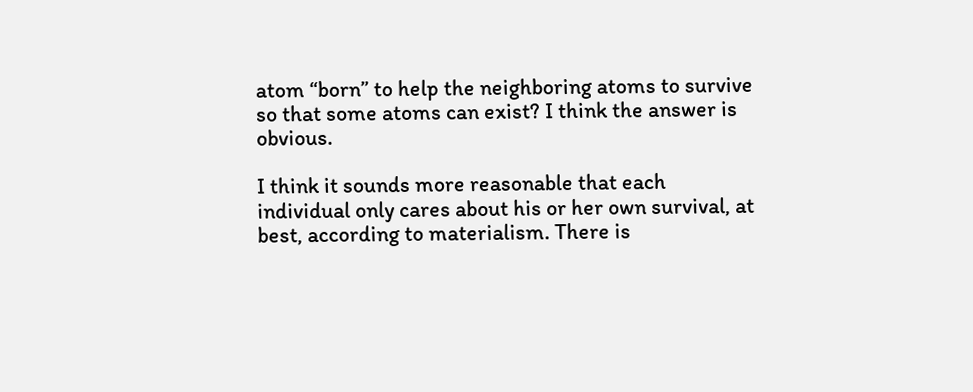atom “born” to help the neighboring atoms to survive so that some atoms can exist? I think the answer is obvious.

I think it sounds more reasonable that each individual only cares about his or her own survival, at best, according to materialism. There is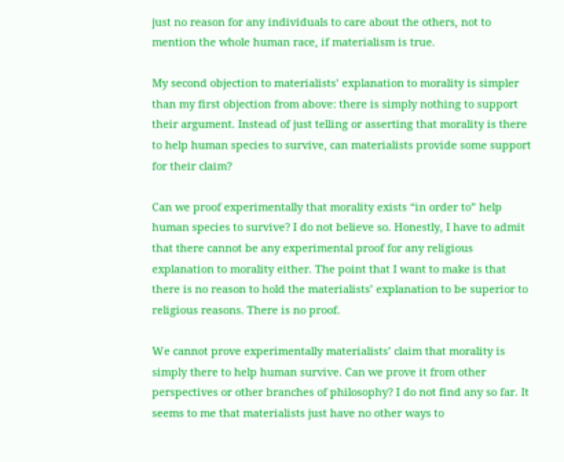just no reason for any individuals to care about the others, not to mention the whole human race, if materialism is true.

My second objection to materialists’ explanation to morality is simpler than my first objection from above: there is simply nothing to support their argument. Instead of just telling or asserting that morality is there to help human species to survive, can materialists provide some support for their claim?

Can we proof experimentally that morality exists “in order to” help human species to survive? I do not believe so. Honestly, I have to admit that there cannot be any experimental proof for any religious explanation to morality either. The point that I want to make is that there is no reason to hold the materialists’ explanation to be superior to religious reasons. There is no proof.

We cannot prove experimentally materialists’ claim that morality is simply there to help human survive. Can we prove it from other perspectives or other branches of philosophy? I do not find any so far. It seems to me that materialists just have no other ways to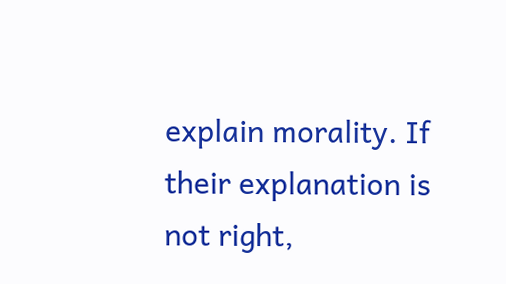explain morality. If their explanation is not right,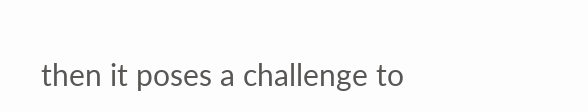then it poses a challenge to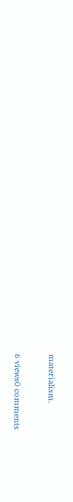materialism.

6 views0 comments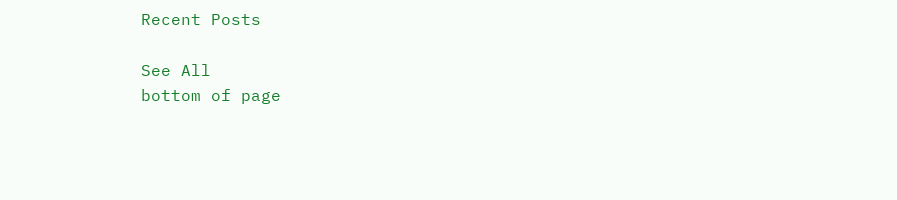Recent Posts

See All
bottom of page